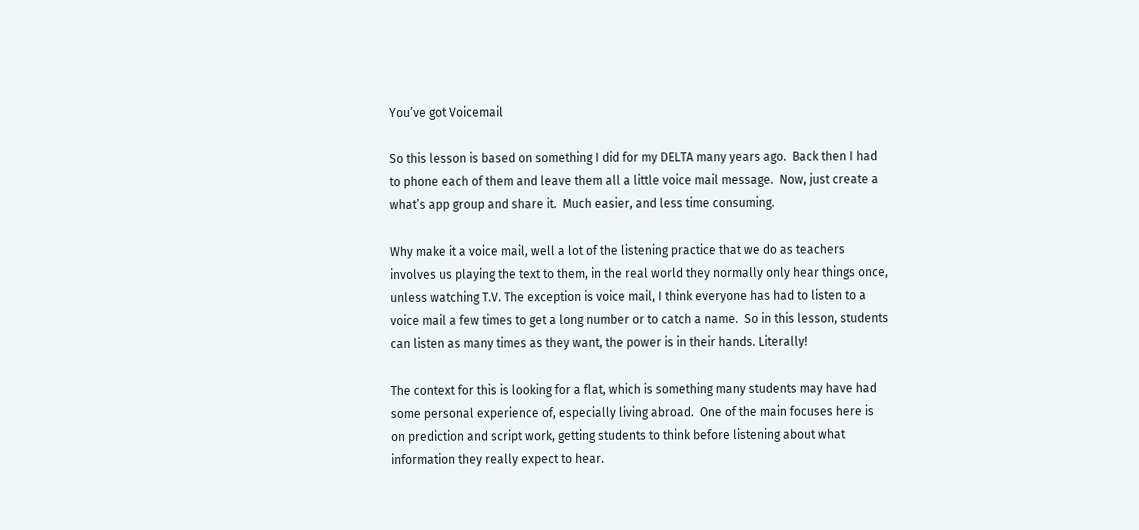You’ve got Voicemail

So this lesson is based on something I did for my DELTA many years ago.  Back then I had to phone each of them and leave them all a little voice mail message.  Now, just create a what’s app group and share it.  Much easier, and less time consuming.

Why make it a voice mail, well a lot of the listening practice that we do as teachers involves us playing the text to them, in the real world they normally only hear things once, unless watching T.V. The exception is voice mail, I think everyone has had to listen to a voice mail a few times to get a long number or to catch a name.  So in this lesson, students can listen as many times as they want, the power is in their hands. Literally!

The context for this is looking for a flat, which is something many students may have had some personal experience of, especially living abroad.  One of the main focuses here is on prediction and script work, getting students to think before listening about what information they really expect to hear.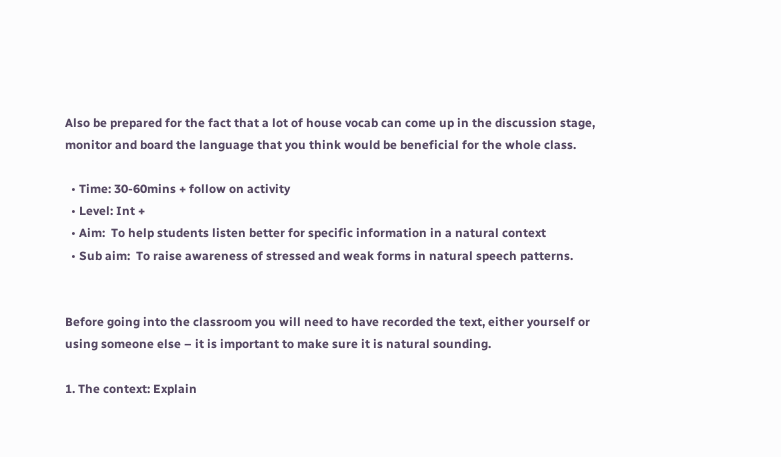Also be prepared for the fact that a lot of house vocab can come up in the discussion stage, monitor and board the language that you think would be beneficial for the whole class.

  • Time: 30-60mins + follow on activity
  • Level: Int +
  • Aim:  To help students listen better for specific information in a natural context
  • Sub aim:  To raise awareness of stressed and weak forms in natural speech patterns.


Before going into the classroom you will need to have recorded the text, either yourself or using someone else – it is important to make sure it is natural sounding.

1. The context: Explain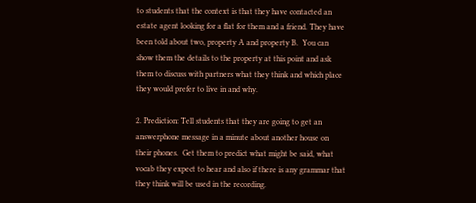to students that the context is that they have contacted an estate agent looking for a flat for them and a friend. They have been told about two, property A and property B.  You can show them the details to the property at this point and ask them to discuss with partners what they think and which place they would prefer to live in and why.

2. Prediction: Tell students that they are going to get an answerphone message in a minute about another house on their phones.  Get them to predict what might be said, what vocab they expect to hear and also if there is any grammar that they think will be used in the recording.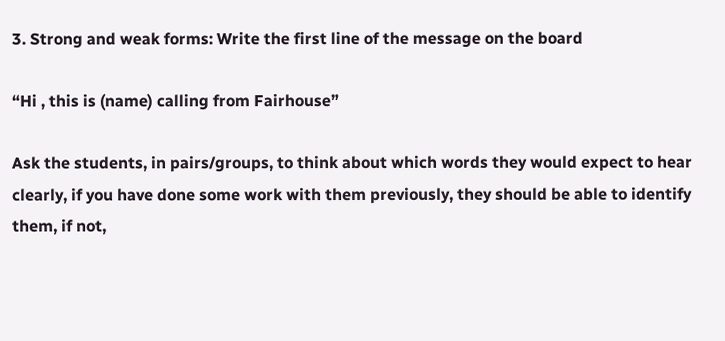3. Strong and weak forms: Write the first line of the message on the board

“Hi , this is (name) calling from Fairhouse”

Ask the students, in pairs/groups, to think about which words they would expect to hear clearly, if you have done some work with them previously, they should be able to identify them, if not,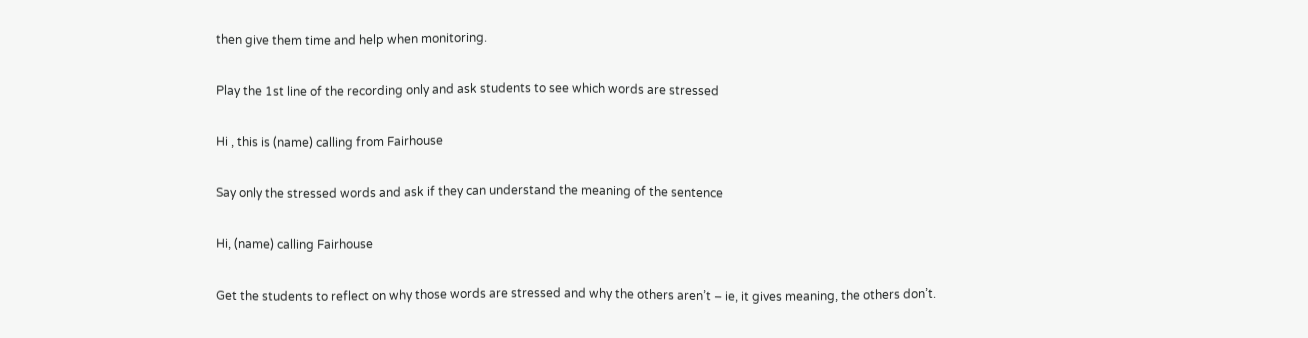then give them time and help when monitoring.

Play the 1st line of the recording only and ask students to see which words are stressed

Hi , this is (name) calling from Fairhouse

Say only the stressed words and ask if they can understand the meaning of the sentence

Hi, (name) calling Fairhouse

Get the students to reflect on why those words are stressed and why the others aren’t – ie, it gives meaning, the others don’t.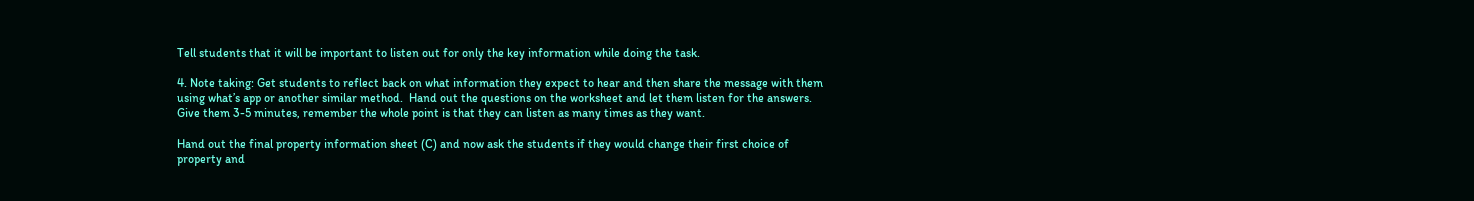Tell students that it will be important to listen out for only the key information while doing the task.

4. Note taking: Get students to reflect back on what information they expect to hear and then share the message with them using what’s app or another similar method.  Hand out the questions on the worksheet and let them listen for the answers. Give them 3-5 minutes, remember the whole point is that they can listen as many times as they want.

Hand out the final property information sheet (C) and now ask the students if they would change their first choice of property and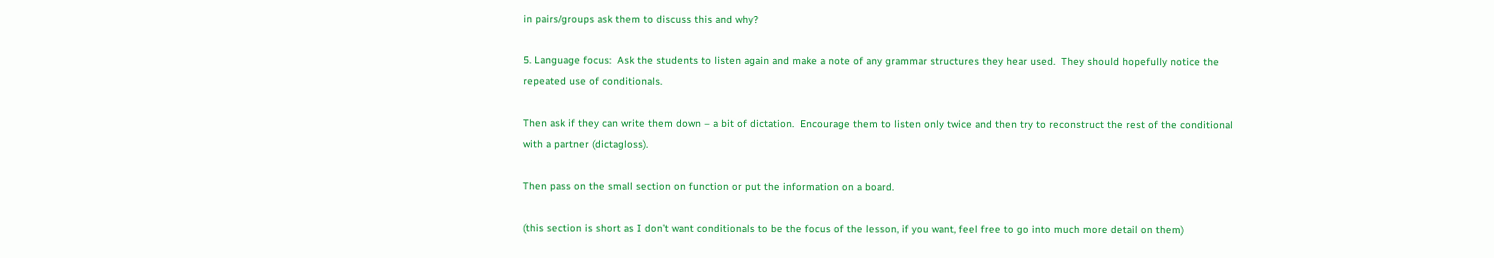in pairs/groups ask them to discuss this and why?

5. Language focus:  Ask the students to listen again and make a note of any grammar structures they hear used.  They should hopefully notice the repeated use of conditionals.

Then ask if they can write them down – a bit of dictation.  Encourage them to listen only twice and then try to reconstruct the rest of the conditional with a partner (dictagloss).

Then pass on the small section on function or put the information on a board.

(this section is short as I don’t want conditionals to be the focus of the lesson, if you want, feel free to go into much more detail on them)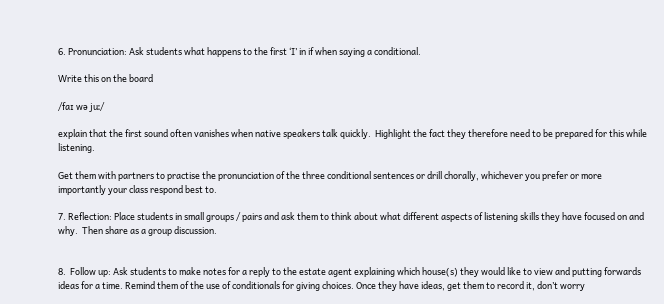6. Pronunciation: Ask students what happens to the first ‘I’ in if when saying a conditional.

Write this on the board

/faɪ wə juː/

explain that the first sound often vanishes when native speakers talk quickly.  Highlight the fact they therefore need to be prepared for this while listening.

Get them with partners to practise the pronunciation of the three conditional sentences or drill chorally, whichever you prefer or more importantly your class respond best to.

7. Reflection: Place students in small groups / pairs and ask them to think about what different aspects of listening skills they have focused on and why.  Then share as a group discussion.


8.  Follow up: Ask students to make notes for a reply to the estate agent explaining which house(s) they would like to view and putting forwards ideas for a time. Remind them of the use of conditionals for giving choices. Once they have ideas, get them to record it, don’t worry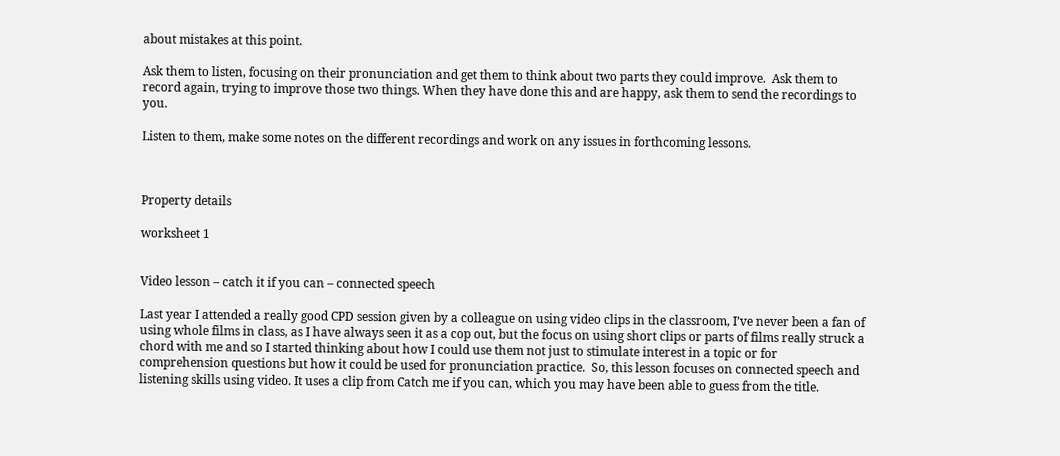about mistakes at this point.

Ask them to listen, focusing on their pronunciation and get them to think about two parts they could improve.  Ask them to record again, trying to improve those two things. When they have done this and are happy, ask them to send the recordings to you.

Listen to them, make some notes on the different recordings and work on any issues in forthcoming lessons.



Property details

worksheet 1


Video lesson – catch it if you can – connected speech

Last year I attended a really good CPD session given by a colleague on using video clips in the classroom, I’ve never been a fan of using whole films in class, as I have always seen it as a cop out, but the focus on using short clips or parts of films really struck a chord with me and so I started thinking about how I could use them not just to stimulate interest in a topic or for comprehension questions but how it could be used for pronunciation practice.  So, this lesson focuses on connected speech and listening skills using video. It uses a clip from Catch me if you can, which you may have been able to guess from the title.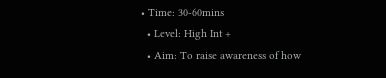• Time: 30-60mins
  • Level: High Int +
  • Aim: To raise awareness of how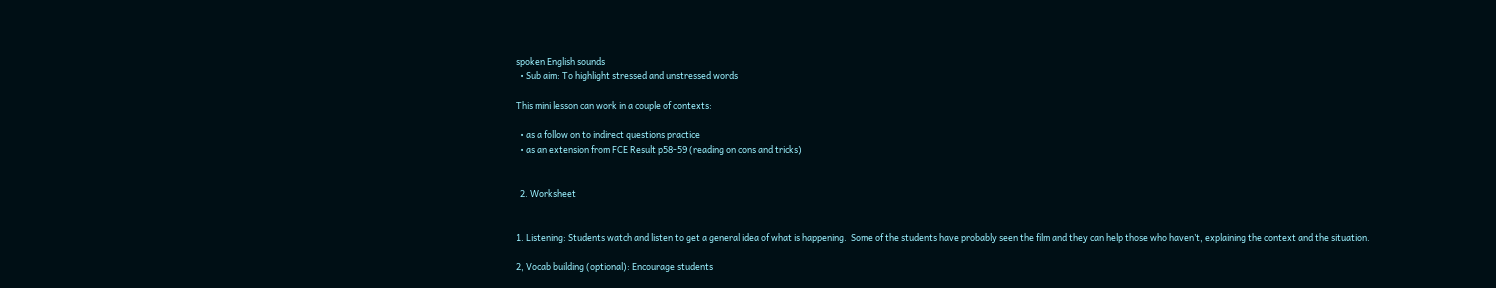spoken English sounds
  • Sub aim: To highlight stressed and unstressed words

This mini lesson can work in a couple of contexts:

  • as a follow on to indirect questions practice
  • as an extension from FCE Result p58-59 (reading on cons and tricks)


  2. Worksheet


1. Listening: Students watch and listen to get a general idea of what is happening.  Some of the students have probably seen the film and they can help those who haven’t, explaining the context and the situation.

2, Vocab building (optional): Encourage students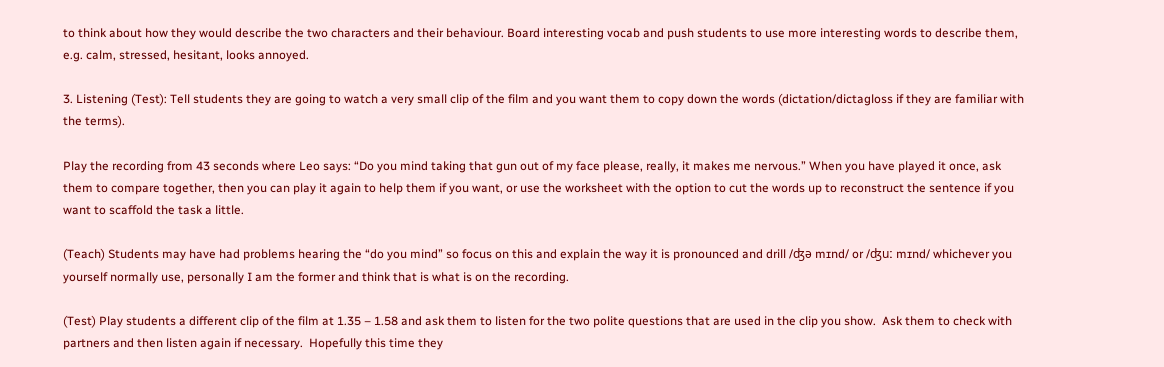to think about how they would describe the two characters and their behaviour. Board interesting vocab and push students to use more interesting words to describe them, e.g. calm, stressed, hesitant, looks annoyed.

3. Listening (Test): Tell students they are going to watch a very small clip of the film and you want them to copy down the words (dictation/dictagloss if they are familiar with the terms).

Play the recording from 43 seconds where Leo says: “Do you mind taking that gun out of my face please, really, it makes me nervous.” When you have played it once, ask them to compare together, then you can play it again to help them if you want, or use the worksheet with the option to cut the words up to reconstruct the sentence if you want to scaffold the task a little.

(Teach) Students may have had problems hearing the “do you mind” so focus on this and explain the way it is pronounced and drill /ʤə mɪnd/ or /ʤuː mɪnd/ whichever you yourself normally use, personally I am the former and think that is what is on the recording.

(Test) Play students a different clip of the film at 1.35 – 1.58 and ask them to listen for the two polite questions that are used in the clip you show.  Ask them to check with partners and then listen again if necessary.  Hopefully this time they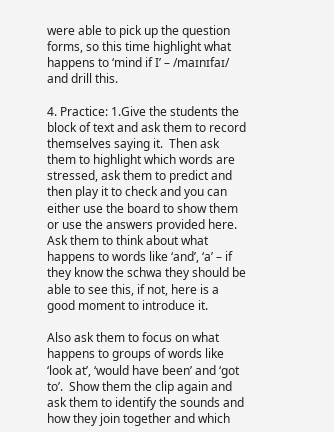were able to pick up the question forms, so this time highlight what happens to ‘mind if I’ – /maɪnɪfaɪ/ and drill this.

4. Practice: 1.Give the students the block of text and ask them to record themselves saying it.  Then ask them to highlight which words are stressed, ask them to predict and then play it to check and you can either use the board to show them or use the answers provided here. Ask them to think about what happens to words like ‘and’, ‘a’ – if they know the schwa they should be able to see this, if not, here is a good moment to introduce it.

Also ask them to focus on what happens to groups of words like ‘look at’, ‘would have been’ and ‘got to’.  Show them the clip again and ask them to identify the sounds and how they join together and which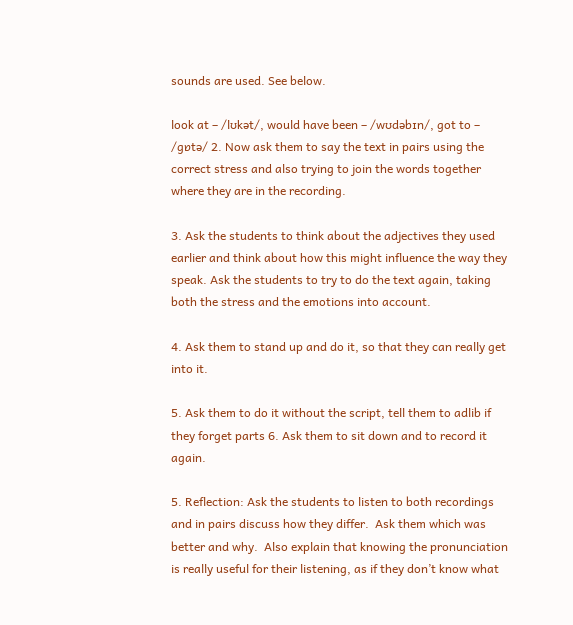sounds are used. See below.

look at – /lʊkət/, would have been – /wʊdəbɪn/, got to – /gɒtə/ 2. Now ask them to say the text in pairs using the correct stress and also trying to join the words together where they are in the recording.

3. Ask the students to think about the adjectives they used earlier and think about how this might influence the way they speak. Ask the students to try to do the text again, taking both the stress and the emotions into account.

4. Ask them to stand up and do it, so that they can really get into it.

5. Ask them to do it without the script, tell them to adlib if they forget parts 6. Ask them to sit down and to record it again.

5. Reflection: Ask the students to listen to both recordings and in pairs discuss how they differ.  Ask them which was better and why.  Also explain that knowing the pronunciation is really useful for their listening, as if they don’t know what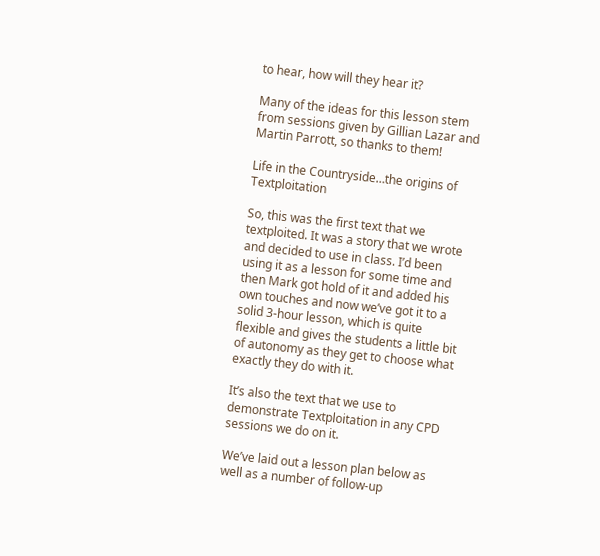to hear, how will they hear it?

Many of the ideas for this lesson stem from sessions given by Gillian Lazar and Martin Parrott, so thanks to them!

Life in the Countryside…the origins of Textploitation

So, this was the first text that we textploited. It was a story that we wrote and decided to use in class. I’d been using it as a lesson for some time and then Mark got hold of it and added his own touches and now we’ve got it to a solid 3-hour lesson, which is quite flexible and gives the students a little bit of autonomy as they get to choose what exactly they do with it.

It’s also the text that we use to demonstrate Textploitation in any CPD sessions we do on it.

We’ve laid out a lesson plan below as well as a number of follow-up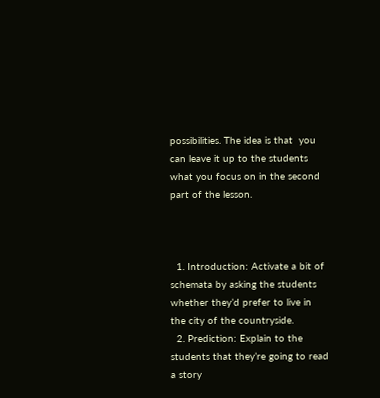possibilities. The idea is that  you can leave it up to the students what you focus on in the second part of the lesson.



  1. Introduction: Activate a bit of schemata by asking the students whether they’d prefer to live in the city of the countryside.
  2. Prediction: Explain to the students that they’re going to read a story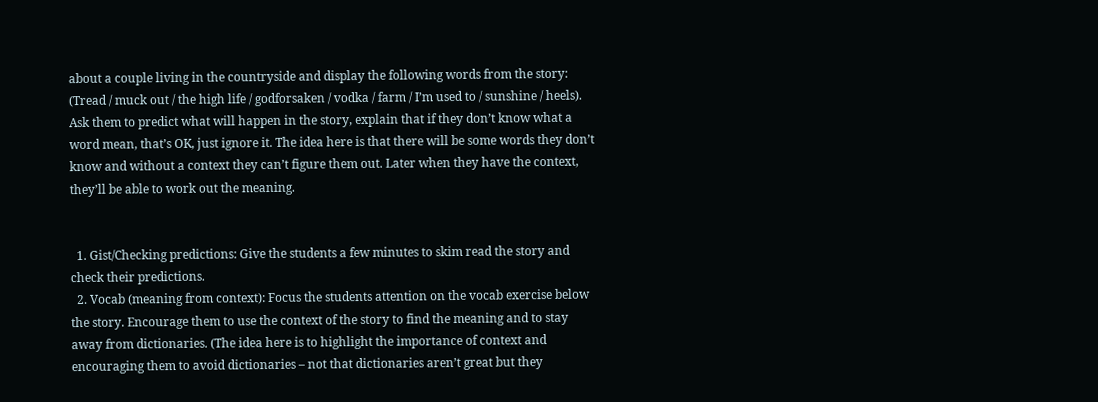about a couple living in the countryside and display the following words from the story: (Tread / muck out / the high life / godforsaken / vodka / farm / I’m used to / sunshine / heels). Ask them to predict what will happen in the story, explain that if they don’t know what a word mean, that’s OK, just ignore it. The idea here is that there will be some words they don’t know and without a context they can’t figure them out. Later when they have the context, they’ll be able to work out the meaning.


  1. Gist/Checking predictions: Give the students a few minutes to skim read the story and check their predictions.
  2. Vocab (meaning from context): Focus the students attention on the vocab exercise below the story. Encourage them to use the context of the story to find the meaning and to stay away from dictionaries. (The idea here is to highlight the importance of context and encouraging them to avoid dictionaries – not that dictionaries aren’t great but they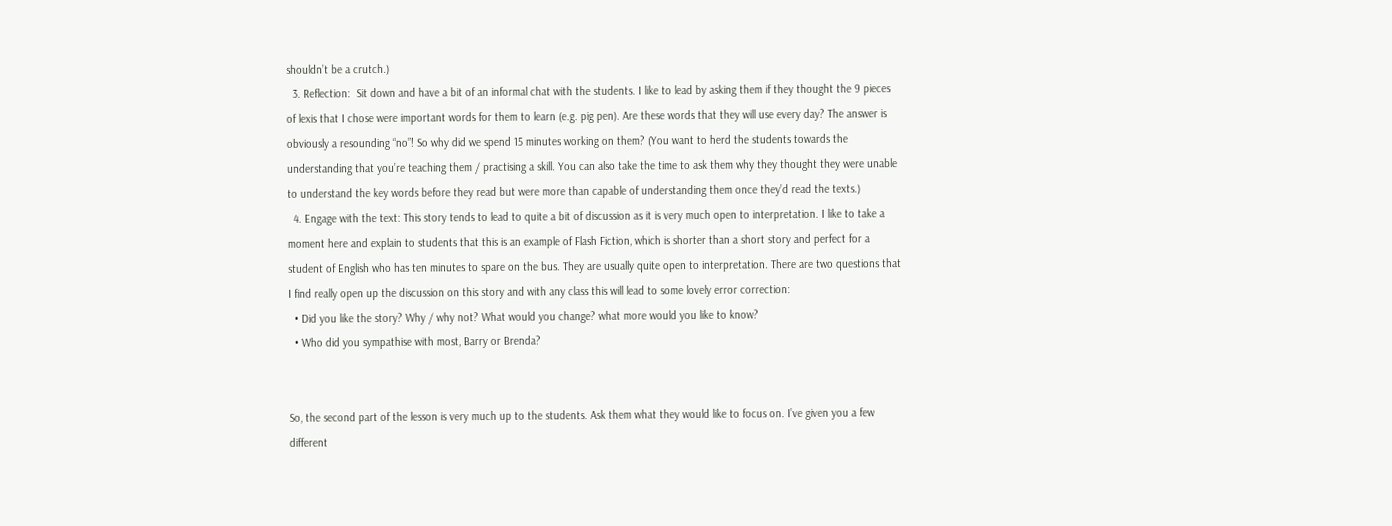shouldn’t be a crutch.)
  3. Reflection:  Sit down and have a bit of an informal chat with the students. I like to lead by asking them if they thought the 9 pieces of lexis that I chose were important words for them to learn (e.g. pig pen). Are these words that they will use every day? The answer is obviously a resounding “no”! So why did we spend 15 minutes working on them? (You want to herd the students towards the understanding that you’re teaching them / practising a skill. You can also take the time to ask them why they thought they were unable to understand the key words before they read but were more than capable of understanding them once they’d read the texts.)
  4. Engage with the text: This story tends to lead to quite a bit of discussion as it is very much open to interpretation. I like to take a moment here and explain to students that this is an example of Flash Fiction, which is shorter than a short story and perfect for a student of English who has ten minutes to spare on the bus. They are usually quite open to interpretation. There are two questions that I find really open up the discussion on this story and with any class this will lead to some lovely error correction:
  • Did you like the story? Why / why not? What would you change? what more would you like to know?
  • Who did you sympathise with most, Barry or Brenda?


So, the second part of the lesson is very much up to the students. Ask them what they would like to focus on. I’ve given you a few different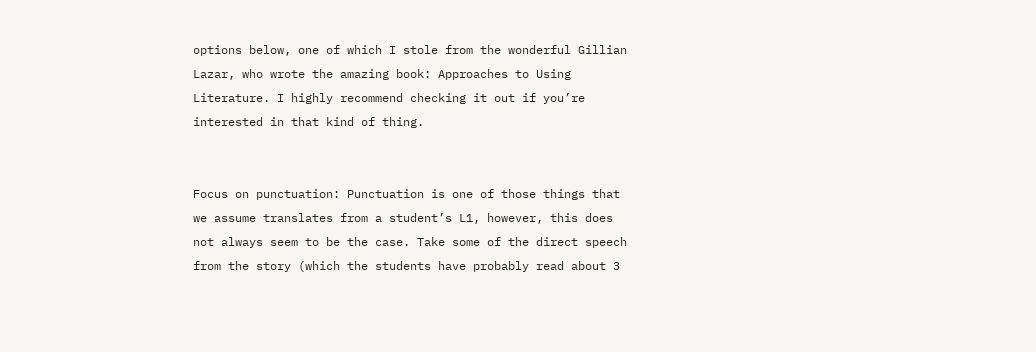options below, one of which I stole from the wonderful Gillian Lazar, who wrote the amazing book: Approaches to Using Literature. I highly recommend checking it out if you’re interested in that kind of thing.


Focus on punctuation: Punctuation is one of those things that we assume translates from a student’s L1, however, this does not always seem to be the case. Take some of the direct speech from the story (which the students have probably read about 3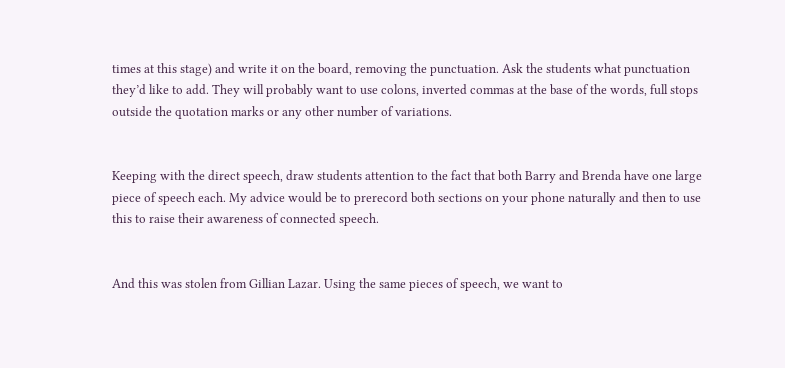times at this stage) and write it on the board, removing the punctuation. Ask the students what punctuation they’d like to add. They will probably want to use colons, inverted commas at the base of the words, full stops outside the quotation marks or any other number of variations.


Keeping with the direct speech, draw students attention to the fact that both Barry and Brenda have one large piece of speech each. My advice would be to prerecord both sections on your phone naturally and then to use this to raise their awareness of connected speech.


And this was stolen from Gillian Lazar. Using the same pieces of speech, we want to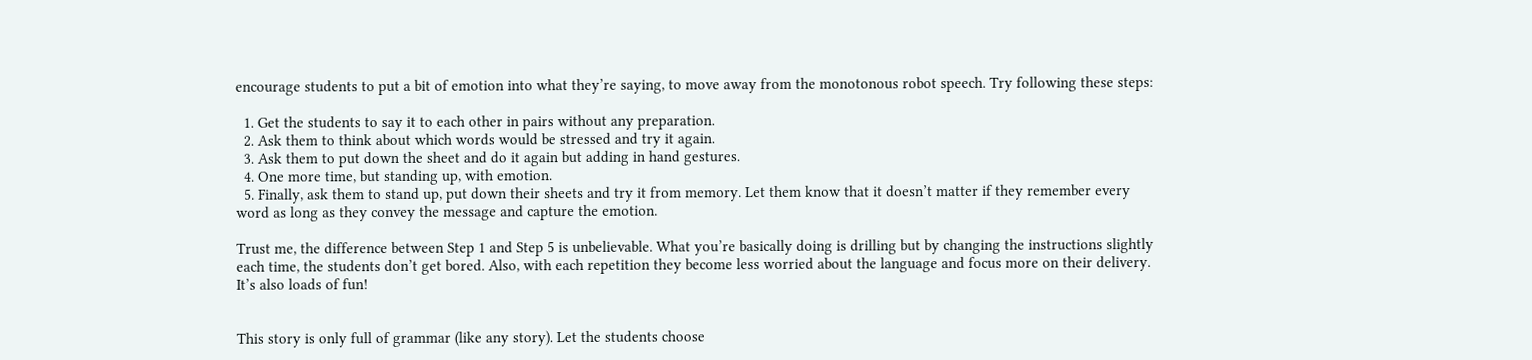encourage students to put a bit of emotion into what they’re saying, to move away from the monotonous robot speech. Try following these steps:

  1. Get the students to say it to each other in pairs without any preparation.
  2. Ask them to think about which words would be stressed and try it again.
  3. Ask them to put down the sheet and do it again but adding in hand gestures.
  4. One more time, but standing up, with emotion.
  5. Finally, ask them to stand up, put down their sheets and try it from memory. Let them know that it doesn’t matter if they remember every word as long as they convey the message and capture the emotion.

Trust me, the difference between Step 1 and Step 5 is unbelievable. What you’re basically doing is drilling but by changing the instructions slightly each time, the students don’t get bored. Also, with each repetition they become less worried about the language and focus more on their delivery. It’s also loads of fun!


This story is only full of grammar (like any story). Let the students choose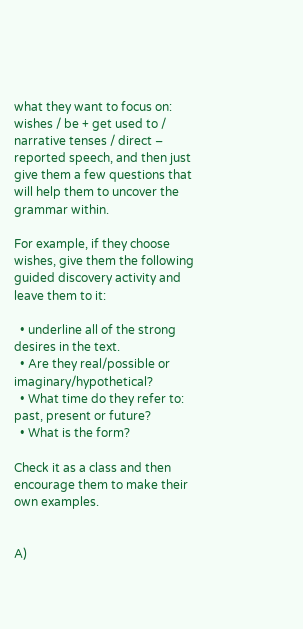what they want to focus on: wishes / be + get used to / narrative tenses / direct – reported speech, and then just give them a few questions that will help them to uncover the grammar within.

For example, if they choose wishes, give them the following guided discovery activity and leave them to it:

  • underline all of the strong desires in the text.
  • Are they real/possible or imaginary/hypothetical?
  • What time do they refer to: past, present or future?
  • What is the form?

Check it as a class and then encourage them to make their own examples.


A)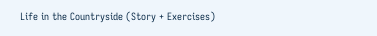Life in the Countryside (Story + Exercises)